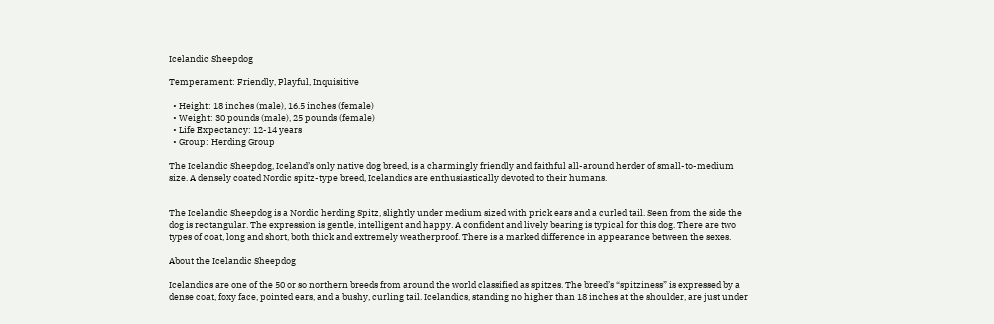Icelandic Sheepdog

Temperament: Friendly, Playful, Inquisitive

  • Height: 18 inches (male), 16.5 inches (female)
  • Weight: 30 pounds (male), 25 pounds (female)
  • Life Expectancy: 12-14 years
  • Group: Herding Group

The Icelandic Sheepdog, Iceland’s only native dog breed, is a charmingly friendly and faithful all-around herder of small-to-medium size. A densely coated Nordic spitz-type breed, Icelandics are enthusiastically devoted to their humans.


The Icelandic Sheepdog is a Nordic herding Spitz, slightly under medium sized with prick ears and a curled tail. Seen from the side the dog is rectangular. The expression is gentle, intelligent and happy. A confident and lively bearing is typical for this dog. There are two types of coat, long and short, both thick and extremely weatherproof. There is a marked difference in appearance between the sexes.

About the Icelandic Sheepdog

Icelandics are one of the 50 or so northern breeds from around the world classified as spitzes. The breed’s “spitziness” is expressed by a dense coat, foxy face, pointed ears, and a bushy, curling tail. Icelandics, standing no higher than 18 inches at the shoulder, are just under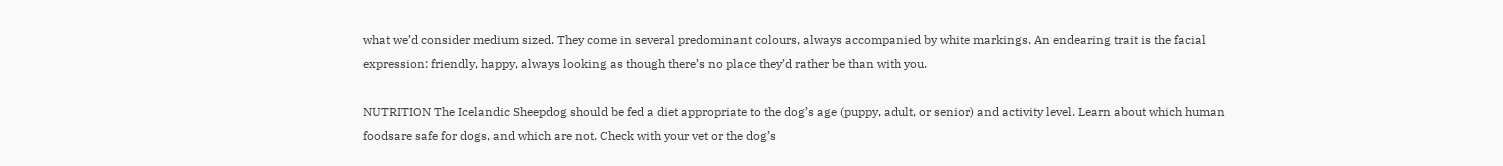what we’d consider medium sized. They come in several predominant colours, always accompanied by white markings. An endearing trait is the facial expression: friendly, happy, always looking as though there’s no place they’d rather be than with you.

NUTRITION The Icelandic Sheepdog should be fed a diet appropriate to the dog’s age (puppy, adult, or senior) and activity level. Learn about which human foodsare safe for dogs, and which are not. Check with your vet or the dog’s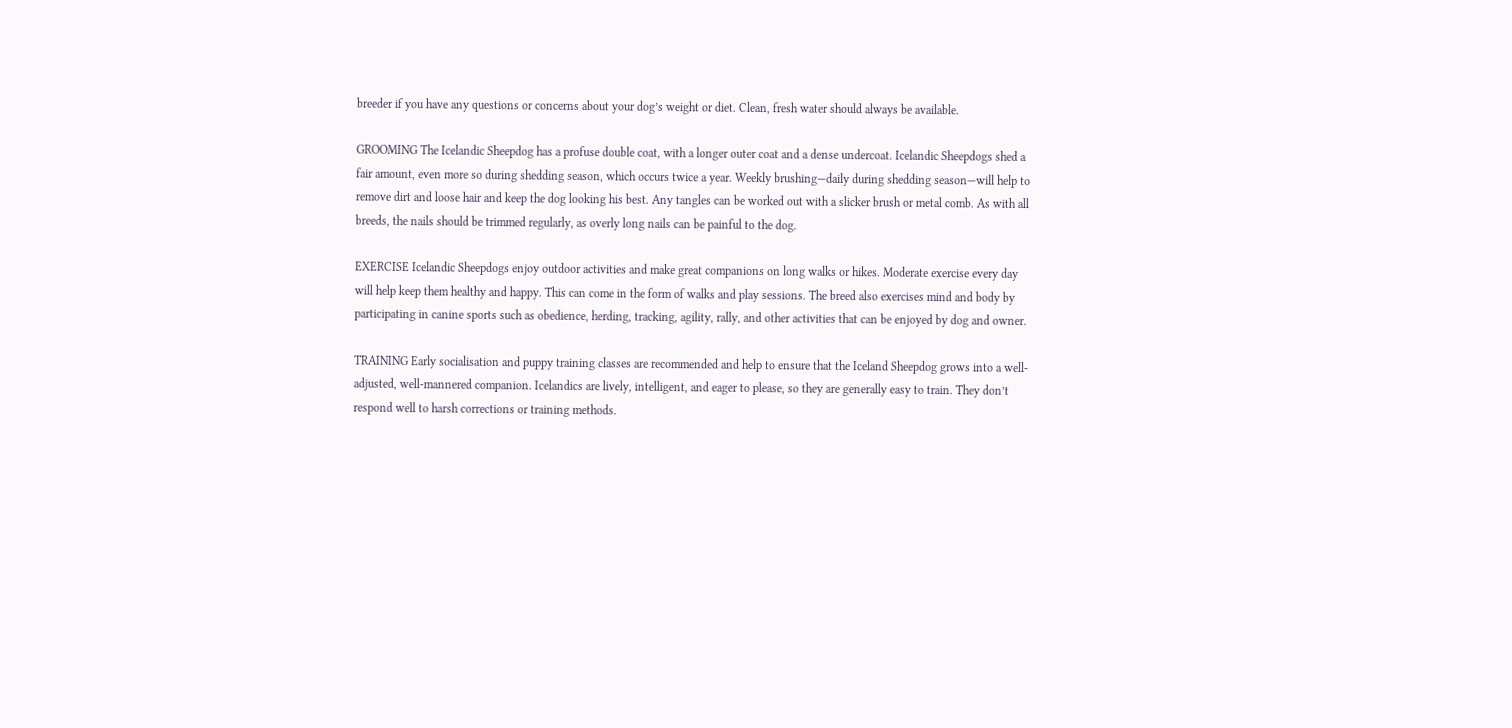breeder if you have any questions or concerns about your dog’s weight or diet. Clean, fresh water should always be available.

GROOMING The Icelandic Sheepdog has a profuse double coat, with a longer outer coat and a dense undercoat. Icelandic Sheepdogs shed a fair amount, even more so during shedding season, which occurs twice a year. Weekly brushing—daily during shedding season—will help to remove dirt and loose hair and keep the dog looking his best. Any tangles can be worked out with a slicker brush or metal comb. As with all breeds, the nails should be trimmed regularly, as overly long nails can be painful to the dog.

EXERCISE Icelandic Sheepdogs enjoy outdoor activities and make great companions on long walks or hikes. Moderate exercise every day will help keep them healthy and happy. This can come in the form of walks and play sessions. The breed also exercises mind and body by participating in canine sports such as obedience, herding, tracking, agility, rally, and other activities that can be enjoyed by dog and owner.

TRAINING Early socialisation and puppy training classes are recommended and help to ensure that the Iceland Sheepdog grows into a well-adjusted, well-mannered companion. Icelandics are lively, intelligent, and eager to please, so they are generally easy to train. They don’t respond well to harsh corrections or training methods.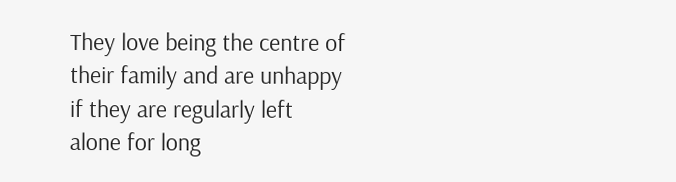They love being the centre of their family and are unhappy if they are regularly left alone for long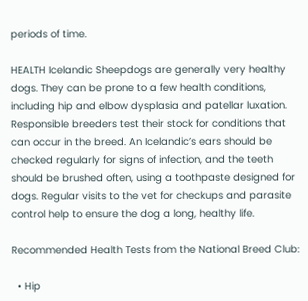periods of time.

HEALTH Icelandic Sheepdogs are generally very healthy dogs. They can be prone to a few health conditions, including hip and elbow dysplasia and patellar luxation. Responsible breeders test their stock for conditions that can occur in the breed. An Icelandic’s ears should be checked regularly for signs of infection, and the teeth should be brushed often, using a toothpaste designed for dogs. Regular visits to the vet for checkups and parasite control help to ensure the dog a long, healthy life.

Recommended Health Tests from the National Breed Club:

  • Hip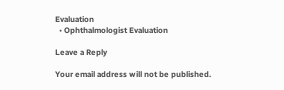Evaluation
  • Ophthalmologist Evaluation

Leave a Reply

Your email address will not be published.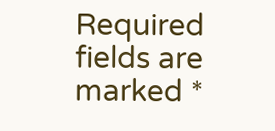Required fields are marked *